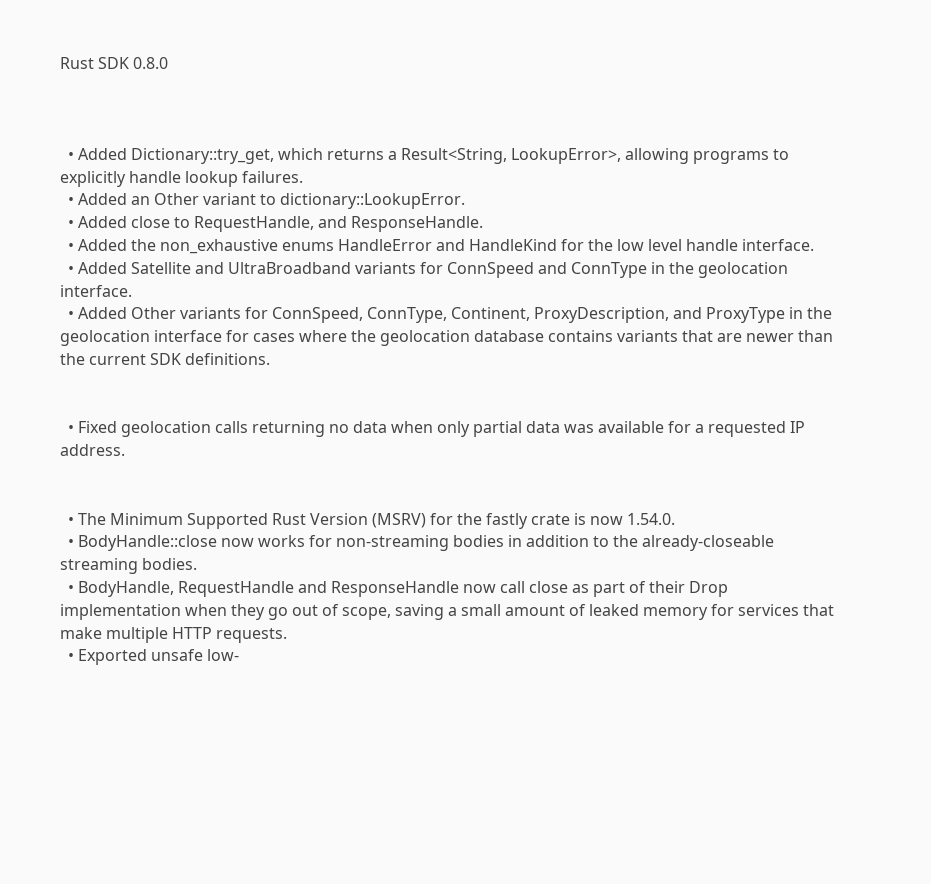Rust SDK 0.8.0



  • Added Dictionary::try_get, which returns a Result<String, LookupError>, allowing programs to explicitly handle lookup failures.
  • Added an Other variant to dictionary::LookupError.
  • Added close to RequestHandle, and ResponseHandle.
  • Added the non_exhaustive enums HandleError and HandleKind for the low level handle interface.
  • Added Satellite and UltraBroadband variants for ConnSpeed and ConnType in the geolocation interface.
  • Added Other variants for ConnSpeed, ConnType, Continent, ProxyDescription, and ProxyType in the geolocation interface for cases where the geolocation database contains variants that are newer than the current SDK definitions.


  • Fixed geolocation calls returning no data when only partial data was available for a requested IP address.


  • The Minimum Supported Rust Version (MSRV) for the fastly crate is now 1.54.0.
  • BodyHandle::close now works for non-streaming bodies in addition to the already-closeable streaming bodies.
  • BodyHandle, RequestHandle and ResponseHandle now call close as part of their Drop implementation when they go out of scope, saving a small amount of leaked memory for services that make multiple HTTP requests.
  • Exported unsafe low-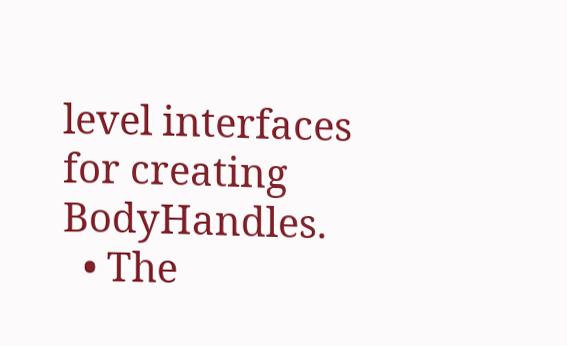level interfaces for creating BodyHandles.
  • The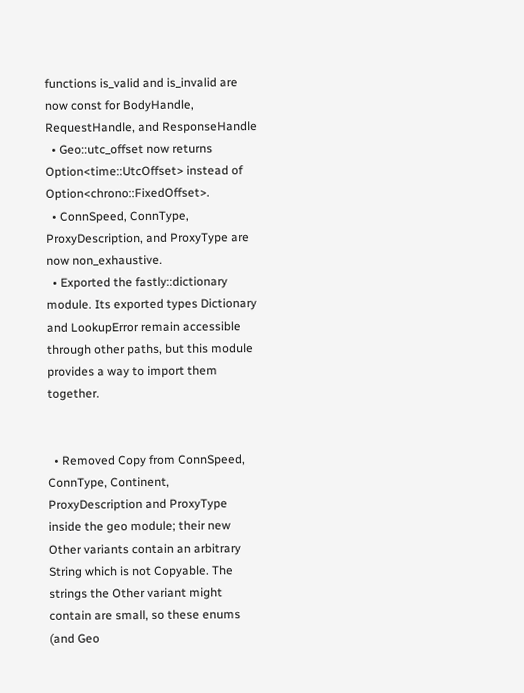functions is_valid and is_invalid are now const for BodyHandle, RequestHandle, and ResponseHandle
  • Geo::utc_offset now returns Option<time::UtcOffset> instead of Option<chrono::FixedOffset>.
  • ConnSpeed, ConnType, ProxyDescription, and ProxyType are now non_exhaustive.
  • Exported the fastly::dictionary module. Its exported types Dictionary and LookupError remain accessible through other paths, but this module provides a way to import them together.


  • Removed Copy from ConnSpeed, ConnType, Continent, ProxyDescription and ProxyType inside the geo module; their new Other variants contain an arbitrary String which is not Copyable. The strings the Other variant might contain are small, so these enums (and Geo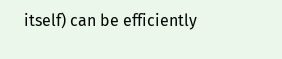itself) can be efficiently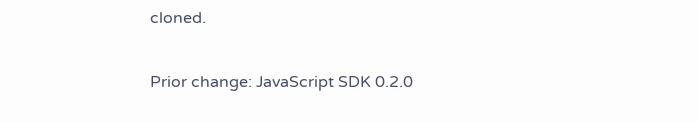cloned.

Prior change: JavaScript SDK 0.2.0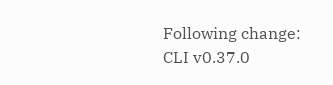Following change: CLI v0.37.0